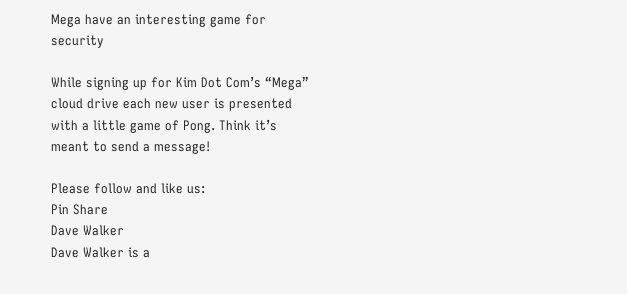Mega have an interesting game for security

While signing up for Kim Dot Com’s “Mega” cloud drive each new user is presented with a little game of Pong. Think it’s meant to send a message!

Please follow and like us:
Pin Share
Dave Walker
Dave Walker is a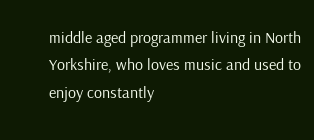middle aged programmer living in North Yorkshire, who loves music and used to enjoy constantly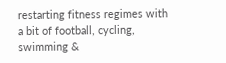restarting fitness regimes with a bit of football, cycling, swimming &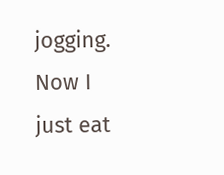jogging. Now I just eat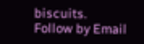biscuits.
Follow by Email